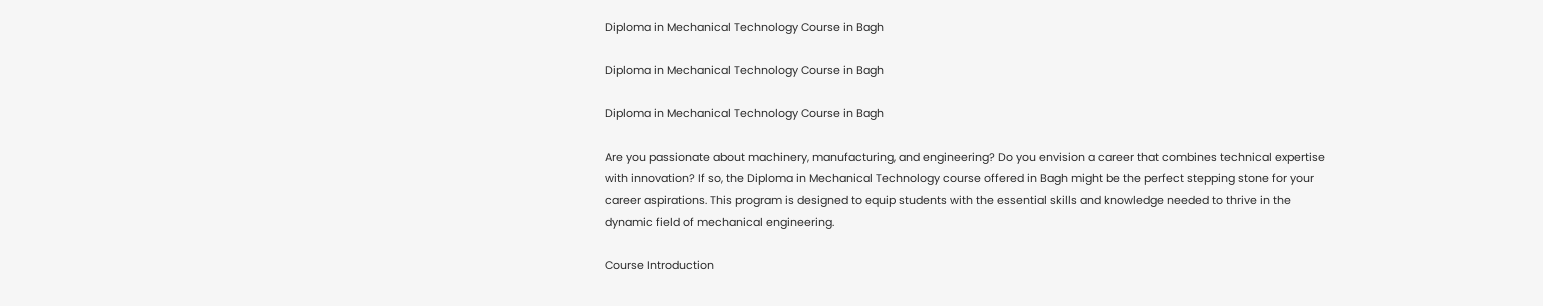Diploma in Mechanical Technology Course in Bagh

Diploma in Mechanical Technology Course in Bagh

Diploma in Mechanical Technology Course in Bagh

Are you passionate about machinery, manufacturing, and engineering? Do you envision a career that combines technical expertise with innovation? If so, the Diploma in Mechanical Technology course offered in Bagh might be the perfect stepping stone for your career aspirations. This program is designed to equip students with the essential skills and knowledge needed to thrive in the dynamic field of mechanical engineering.

Course Introduction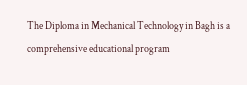The Diploma in Mechanical Technology in Bagh is a comprehensive educational program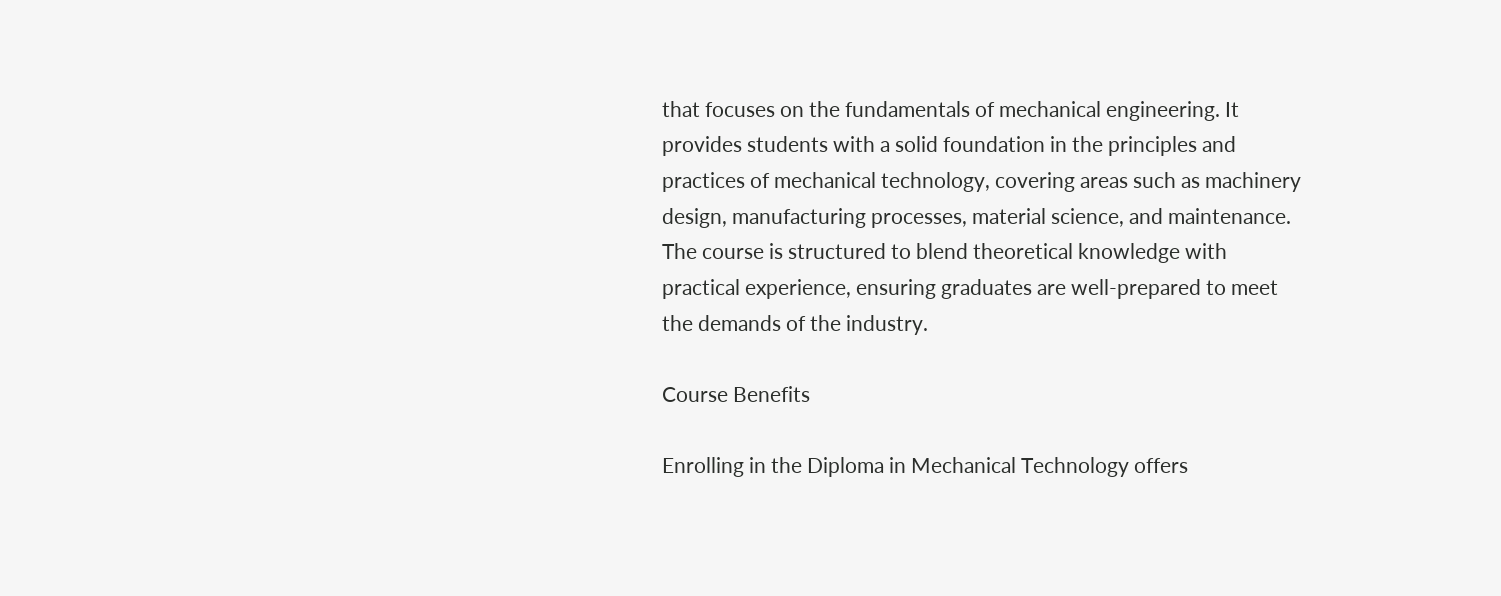that focuses on the fundamentals of mechanical engineering. It provides students with a solid foundation in the principles and practices of mechanical technology, covering areas such as machinery design, manufacturing processes, material science, and maintenance. The course is structured to blend theoretical knowledge with practical experience, ensuring graduates are well-prepared to meet the demands of the industry.

Course Benefits

Enrolling in the Diploma in Mechanical Technology offers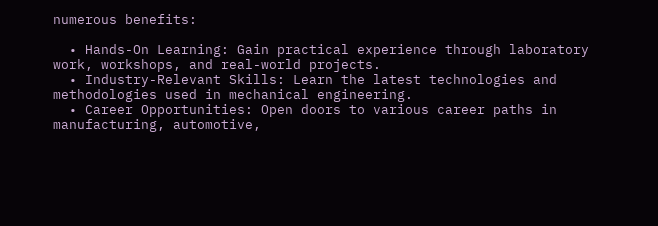numerous benefits:

  • Hands-On Learning: Gain practical experience through laboratory work, workshops, and real-world projects.
  • Industry-Relevant Skills: Learn the latest technologies and methodologies used in mechanical engineering.
  • Career Opportunities: Open doors to various career paths in manufacturing, automotive,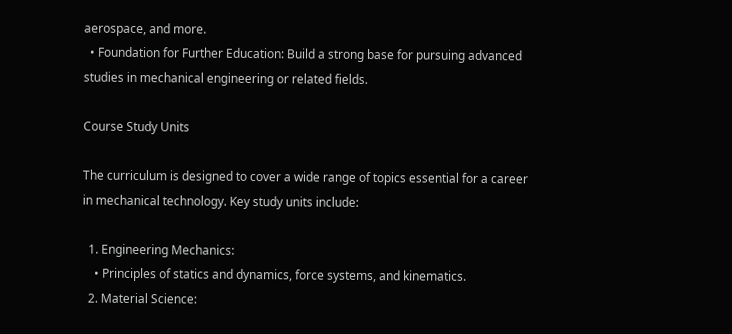aerospace, and more.
  • Foundation for Further Education: Build a strong base for pursuing advanced studies in mechanical engineering or related fields.

Course Study Units

The curriculum is designed to cover a wide range of topics essential for a career in mechanical technology. Key study units include:

  1. Engineering Mechanics:
    • Principles of statics and dynamics, force systems, and kinematics.
  2. Material Science: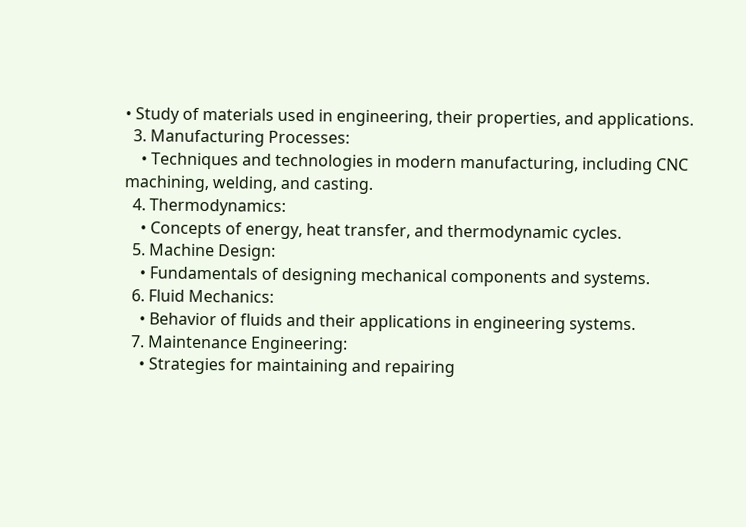• Study of materials used in engineering, their properties, and applications.
  3. Manufacturing Processes:
    • Techniques and technologies in modern manufacturing, including CNC machining, welding, and casting.
  4. Thermodynamics:
    • Concepts of energy, heat transfer, and thermodynamic cycles.
  5. Machine Design:
    • Fundamentals of designing mechanical components and systems.
  6. Fluid Mechanics:
    • Behavior of fluids and their applications in engineering systems.
  7. Maintenance Engineering:
    • Strategies for maintaining and repairing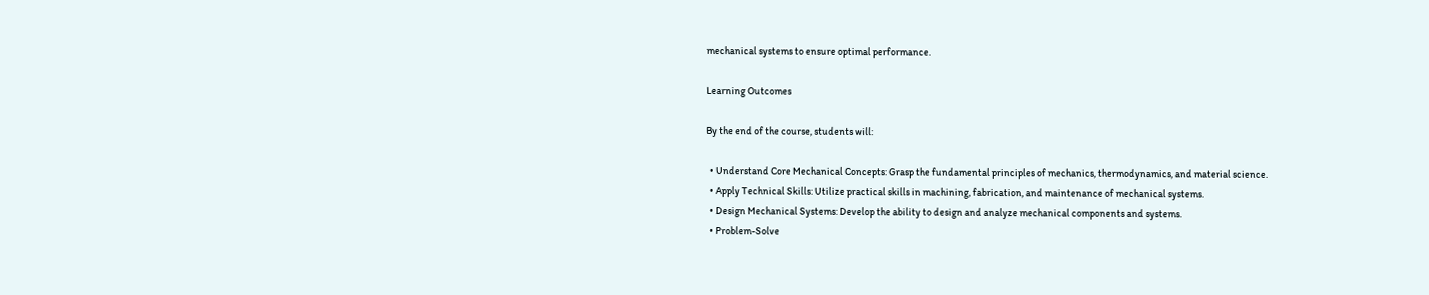mechanical systems to ensure optimal performance.

Learning Outcomes

By the end of the course, students will:

  • Understand Core Mechanical Concepts: Grasp the fundamental principles of mechanics, thermodynamics, and material science.
  • Apply Technical Skills: Utilize practical skills in machining, fabrication, and maintenance of mechanical systems.
  • Design Mechanical Systems: Develop the ability to design and analyze mechanical components and systems.
  • Problem-Solve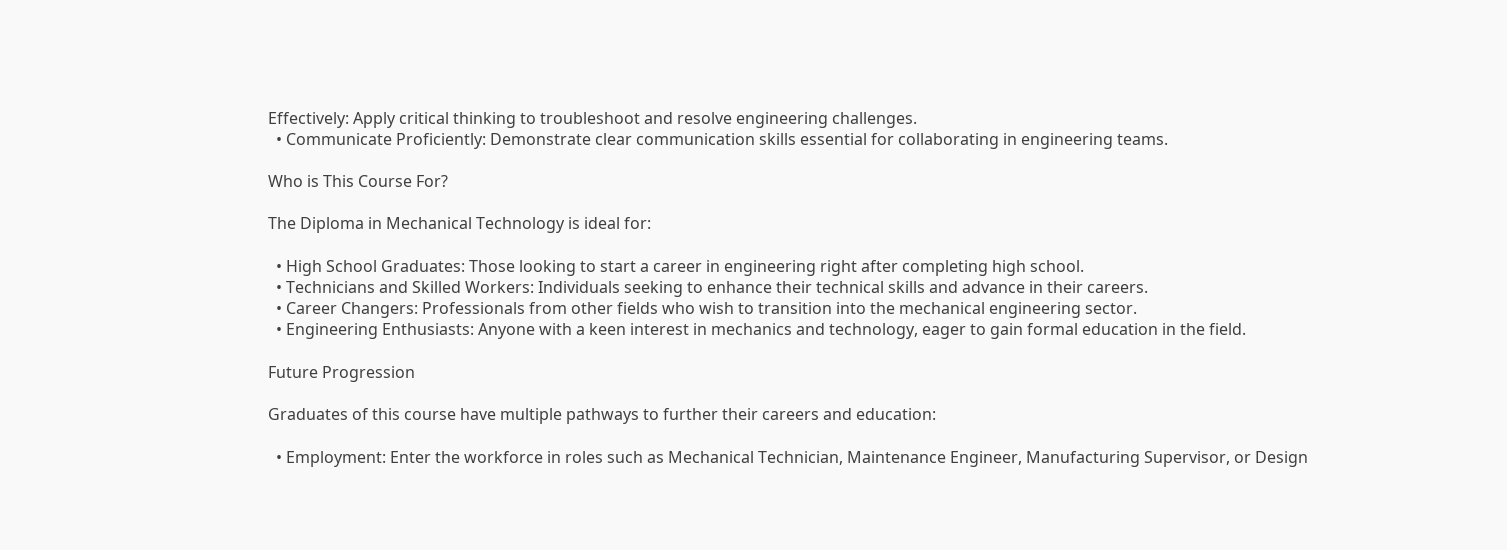Effectively: Apply critical thinking to troubleshoot and resolve engineering challenges.
  • Communicate Proficiently: Demonstrate clear communication skills essential for collaborating in engineering teams.

Who is This Course For?

The Diploma in Mechanical Technology is ideal for:

  • High School Graduates: Those looking to start a career in engineering right after completing high school.
  • Technicians and Skilled Workers: Individuals seeking to enhance their technical skills and advance in their careers.
  • Career Changers: Professionals from other fields who wish to transition into the mechanical engineering sector.
  • Engineering Enthusiasts: Anyone with a keen interest in mechanics and technology, eager to gain formal education in the field.

Future Progression

Graduates of this course have multiple pathways to further their careers and education:

  • Employment: Enter the workforce in roles such as Mechanical Technician, Maintenance Engineer, Manufacturing Supervisor, or Design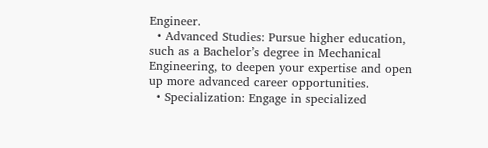Engineer.
  • Advanced Studies: Pursue higher education, such as a Bachelor’s degree in Mechanical Engineering, to deepen your expertise and open up more advanced career opportunities.
  • Specialization: Engage in specialized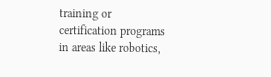training or certification programs in areas like robotics,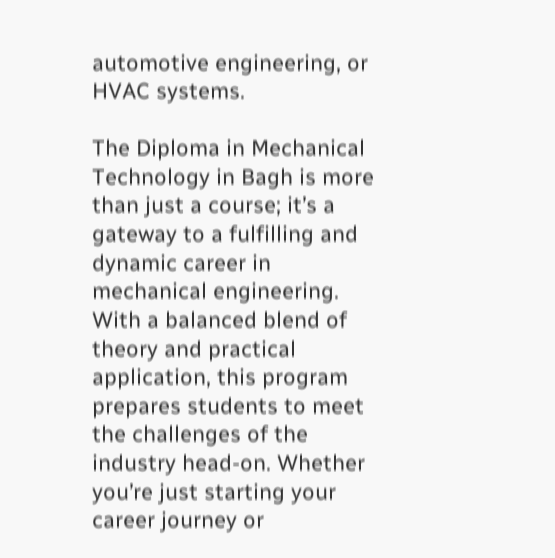automotive engineering, or HVAC systems.

The Diploma in Mechanical Technology in Bagh is more than just a course; it’s a gateway to a fulfilling and dynamic career in mechanical engineering. With a balanced blend of theory and practical application, this program prepares students to meet the challenges of the industry head-on. Whether you’re just starting your career journey or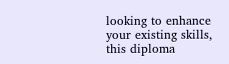looking to enhance your existing skills, this diploma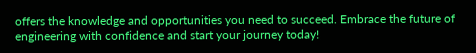offers the knowledge and opportunities you need to succeed. Embrace the future of engineering with confidence and start your journey today!